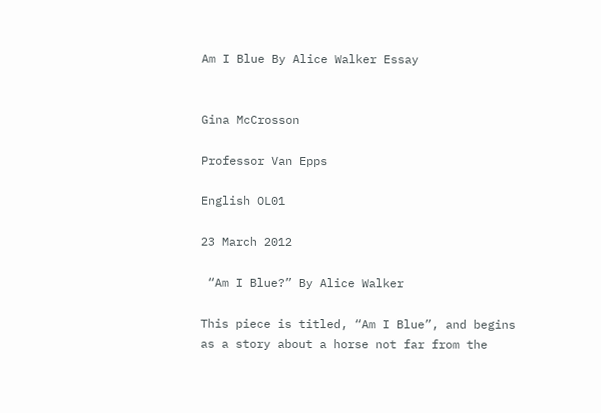Am I Blue By Alice Walker Essay


Gina McCrosson

Professor Van Epps

English OL01

23 March 2012

 “Am I Blue?” By Alice Walker

This piece is titled, “Am I Blue”, and begins as a story about a horse not far from the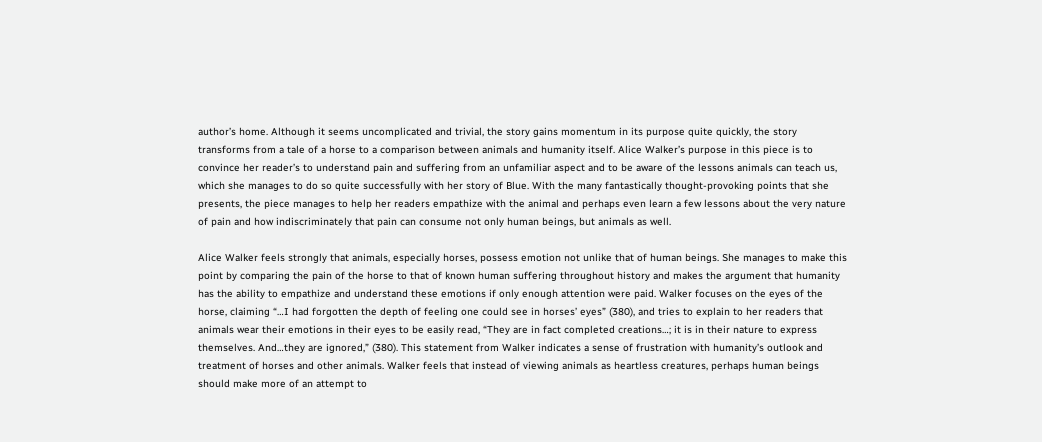author’s home. Although it seems uncomplicated and trivial, the story gains momentum in its purpose quite quickly, the story transforms from a tale of a horse to a comparison between animals and humanity itself. Alice Walker’s purpose in this piece is to convince her reader’s to understand pain and suffering from an unfamiliar aspect and to be aware of the lessons animals can teach us, which she manages to do so quite successfully with her story of Blue. With the many fantastically thought-provoking points that she presents, the piece manages to help her readers empathize with the animal and perhaps even learn a few lessons about the very nature of pain and how indiscriminately that pain can consume not only human beings, but animals as well.

Alice Walker feels strongly that animals, especially horses, possess emotion not unlike that of human beings. She manages to make this point by comparing the pain of the horse to that of known human suffering throughout history and makes the argument that humanity has the ability to empathize and understand these emotions if only enough attention were paid. Walker focuses on the eyes of the horse, claiming “…I had forgotten the depth of feeling one could see in horses’ eyes” (380), and tries to explain to her readers that animals wear their emotions in their eyes to be easily read, “They are in fact completed creations…; it is in their nature to express themselves. And…they are ignored,” (380). This statement from Walker indicates a sense of frustration with humanity’s outlook and treatment of horses and other animals. Walker feels that instead of viewing animals as heartless creatures, perhaps human beings should make more of an attempt to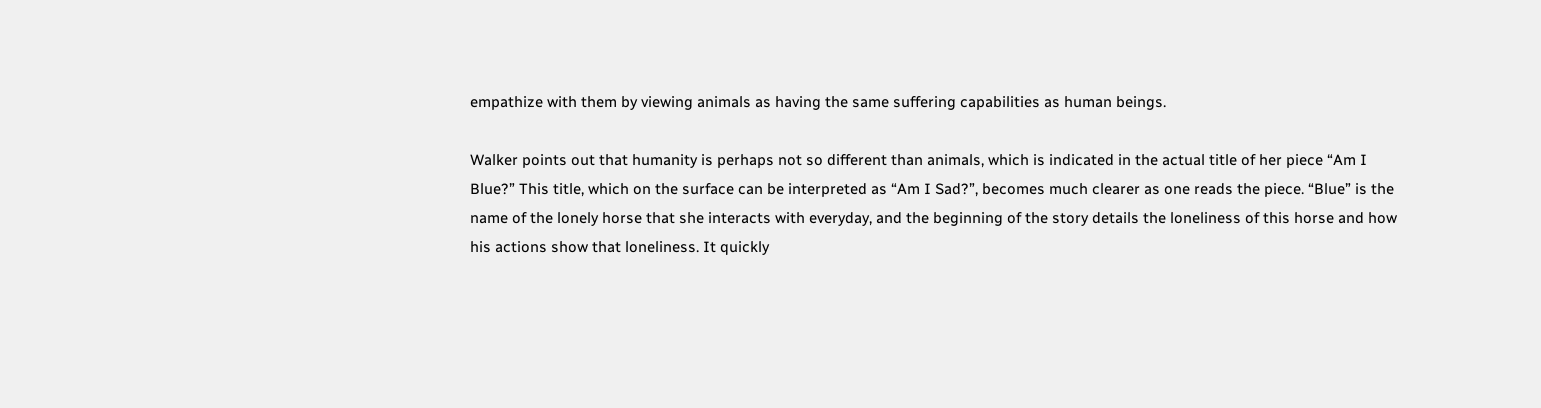empathize with them by viewing animals as having the same suffering capabilities as human beings.

Walker points out that humanity is perhaps not so different than animals, which is indicated in the actual title of her piece “Am I Blue?” This title, which on the surface can be interpreted as “Am I Sad?”, becomes much clearer as one reads the piece. “Blue” is the name of the lonely horse that she interacts with everyday, and the beginning of the story details the loneliness of this horse and how his actions show that loneliness. It quickly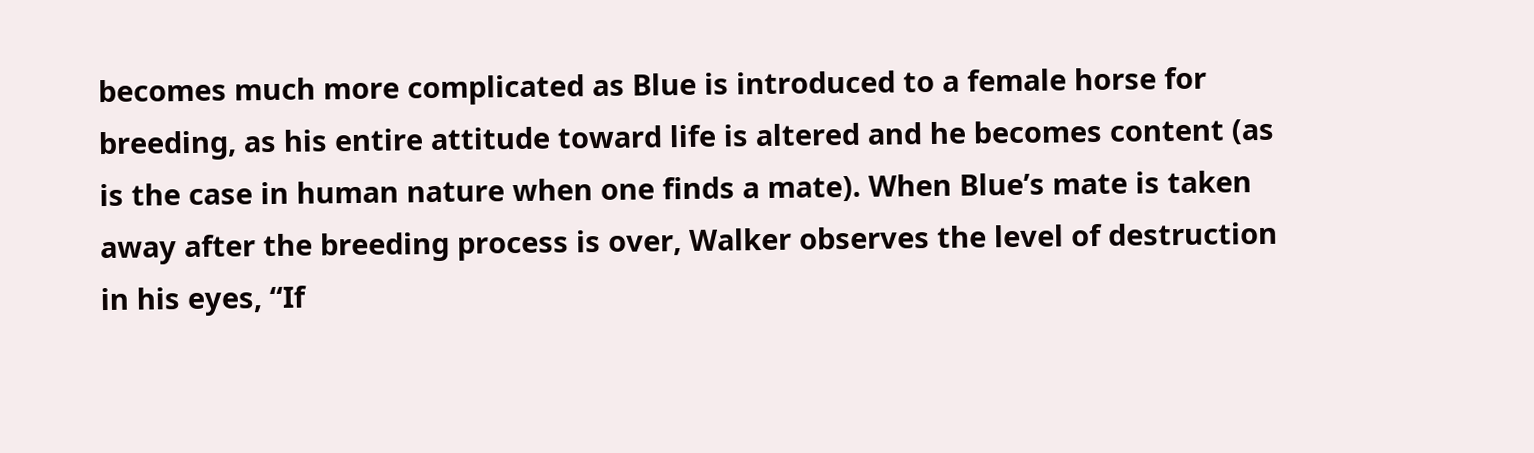becomes much more complicated as Blue is introduced to a female horse for breeding, as his entire attitude toward life is altered and he becomes content (as is the case in human nature when one finds a mate). When Blue’s mate is taken away after the breeding process is over, Walker observes the level of destruction in his eyes, “If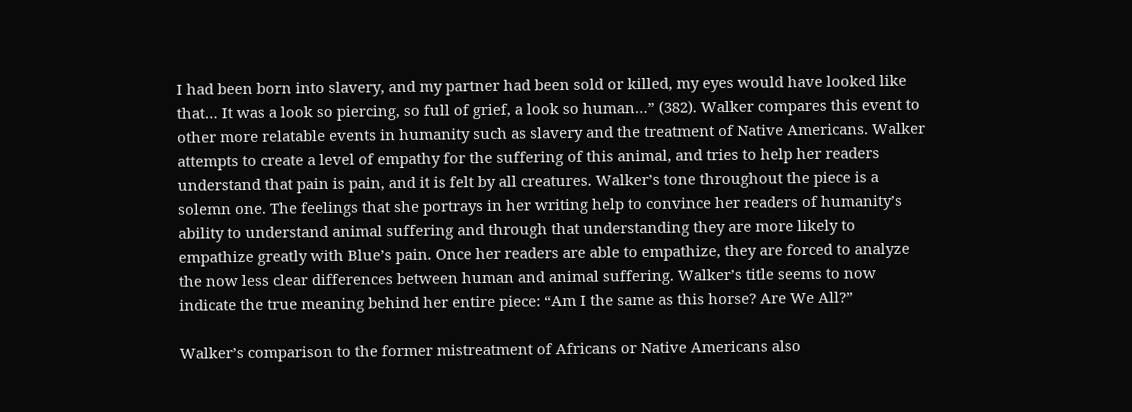I had been born into slavery, and my partner had been sold or killed, my eyes would have looked like that… It was a look so piercing, so full of grief, a look so human…” (382). Walker compares this event to other more relatable events in humanity such as slavery and the treatment of Native Americans. Walker attempts to create a level of empathy for the suffering of this animal, and tries to help her readers understand that pain is pain, and it is felt by all creatures. Walker’s tone throughout the piece is a solemn one. The feelings that she portrays in her writing help to convince her readers of humanity’s ability to understand animal suffering and through that understanding they are more likely to empathize greatly with Blue’s pain. Once her readers are able to empathize, they are forced to analyze the now less clear differences between human and animal suffering. Walker’s title seems to now indicate the true meaning behind her entire piece: “Am I the same as this horse? Are We All?”

Walker’s comparison to the former mistreatment of Africans or Native Americans also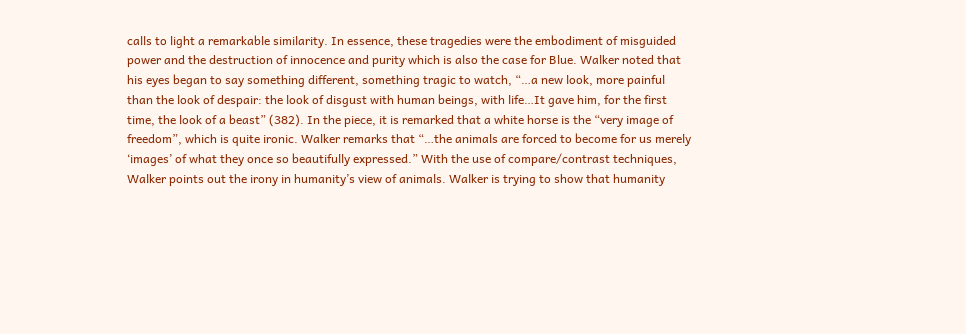calls to light a remarkable similarity. In essence, these tragedies were the embodiment of misguided power and the destruction of innocence and purity which is also the case for Blue. Walker noted that his eyes began to say something different, something tragic to watch, “…a new look, more painful than the look of despair: the look of disgust with human beings, with life…It gave him, for the first time, the look of a beast” (382). In the piece, it is remarked that a white horse is the “very image of freedom”, which is quite ironic. Walker remarks that “…the animals are forced to become for us merely ‘images’ of what they once so beautifully expressed.” With the use of compare/contrast techniques, Walker points out the irony in humanity’s view of animals. Walker is trying to show that humanity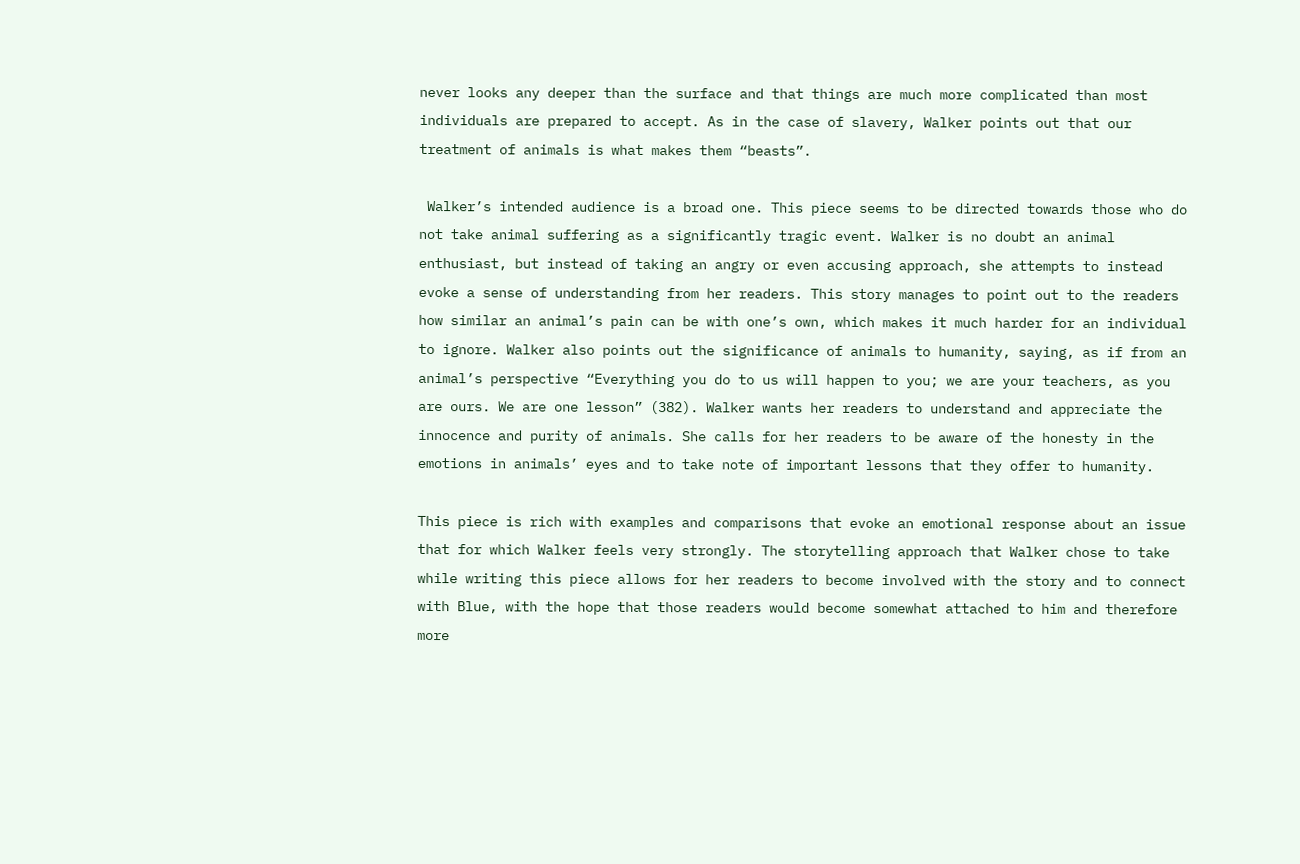never looks any deeper than the surface and that things are much more complicated than most individuals are prepared to accept. As in the case of slavery, Walker points out that our treatment of animals is what makes them “beasts”.

 Walker’s intended audience is a broad one. This piece seems to be directed towards those who do not take animal suffering as a significantly tragic event. Walker is no doubt an animal enthusiast, but instead of taking an angry or even accusing approach, she attempts to instead evoke a sense of understanding from her readers. This story manages to point out to the readers how similar an animal’s pain can be with one’s own, which makes it much harder for an individual to ignore. Walker also points out the significance of animals to humanity, saying, as if from an animal’s perspective “Everything you do to us will happen to you; we are your teachers, as you are ours. We are one lesson” (382). Walker wants her readers to understand and appreciate the innocence and purity of animals. She calls for her readers to be aware of the honesty in the emotions in animals’ eyes and to take note of important lessons that they offer to humanity.

This piece is rich with examples and comparisons that evoke an emotional response about an issue that for which Walker feels very strongly. The storytelling approach that Walker chose to take while writing this piece allows for her readers to become involved with the story and to connect with Blue, with the hope that those readers would become somewhat attached to him and therefore more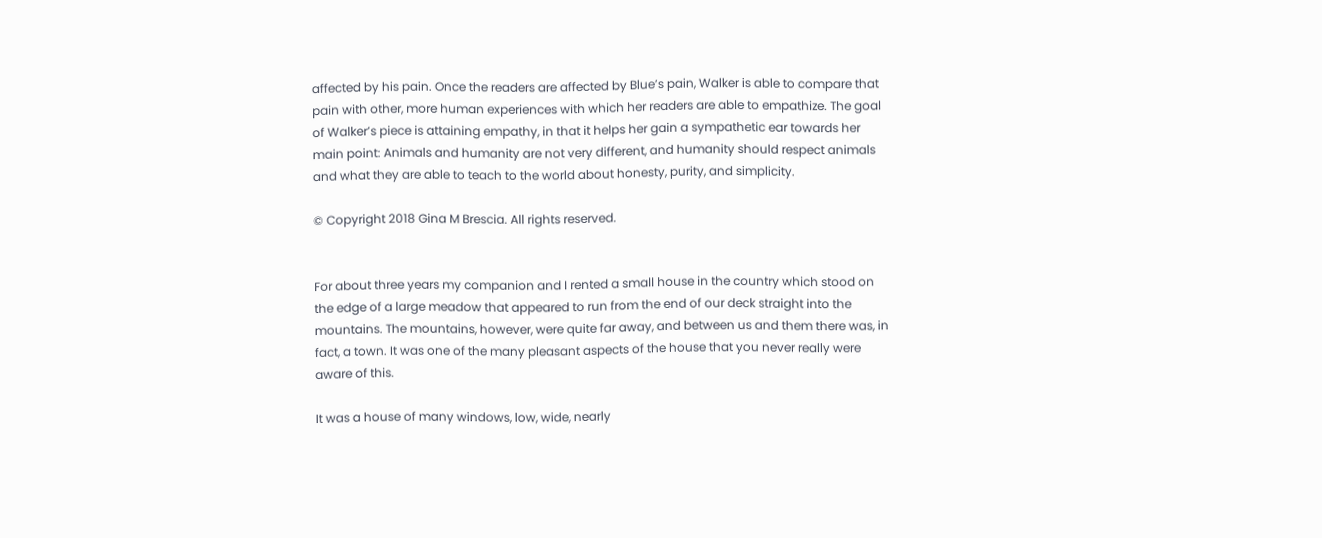affected by his pain. Once the readers are affected by Blue’s pain, Walker is able to compare that pain with other, more human experiences with which her readers are able to empathize. The goal of Walker’s piece is attaining empathy, in that it helps her gain a sympathetic ear towards her main point: Animals and humanity are not very different, and humanity should respect animals and what they are able to teach to the world about honesty, purity, and simplicity.

© Copyright 2018 Gina M Brescia. All rights reserved.


For about three years my companion and I rented a small house in the country which stood on the edge of a large meadow that appeared to run from the end of our deck straight into the mountains. The mountains, however, were quite far away, and between us and them there was, in fact, a town. It was one of the many pleasant aspects of the house that you never really were aware of this.

It was a house of many windows, low, wide, nearly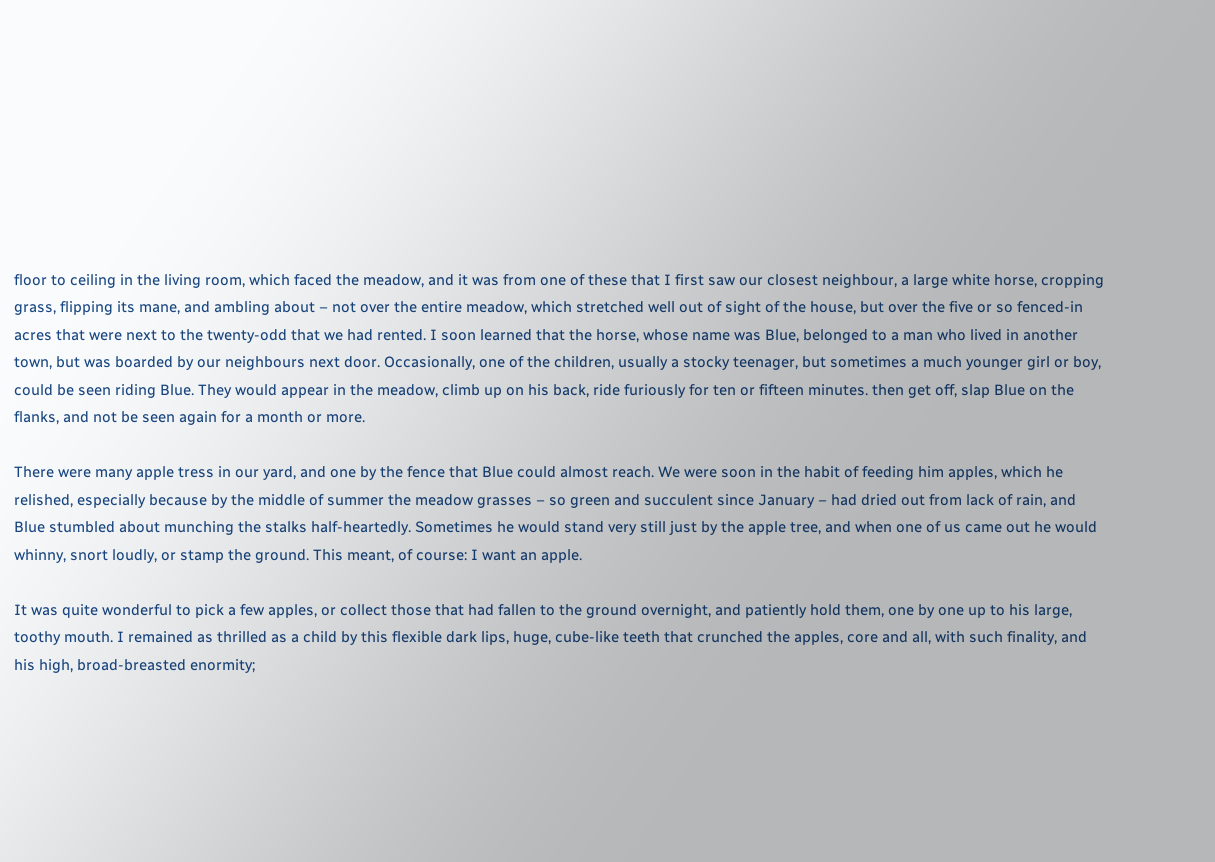floor to ceiling in the living room, which faced the meadow, and it was from one of these that I first saw our closest neighbour, a large white horse, cropping grass, flipping its mane, and ambling about – not over the entire meadow, which stretched well out of sight of the house, but over the five or so fenced-in acres that were next to the twenty-odd that we had rented. I soon learned that the horse, whose name was Blue, belonged to a man who lived in another town, but was boarded by our neighbours next door. Occasionally, one of the children, usually a stocky teenager, but sometimes a much younger girl or boy, could be seen riding Blue. They would appear in the meadow, climb up on his back, ride furiously for ten or fifteen minutes. then get off, slap Blue on the flanks, and not be seen again for a month or more.

There were many apple tress in our yard, and one by the fence that Blue could almost reach. We were soon in the habit of feeding him apples, which he relished, especially because by the middle of summer the meadow grasses – so green and succulent since January – had dried out from lack of rain, and Blue stumbled about munching the stalks half-heartedly. Sometimes he would stand very still just by the apple tree, and when one of us came out he would whinny, snort loudly, or stamp the ground. This meant, of course: I want an apple.

It was quite wonderful to pick a few apples, or collect those that had fallen to the ground overnight, and patiently hold them, one by one up to his large, toothy mouth. I remained as thrilled as a child by this flexible dark lips, huge, cube-like teeth that crunched the apples, core and all, with such finality, and his high, broad-breasted enormity;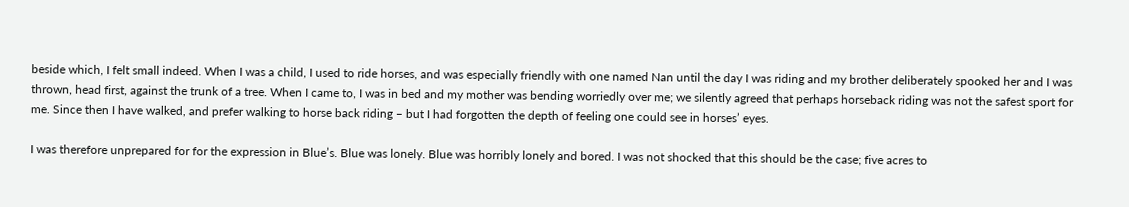beside which, I felt small indeed. When I was a child, I used to ride horses, and was especially friendly with one named Nan until the day I was riding and my brother deliberately spooked her and I was thrown, head first, against the trunk of a tree. When I came to, I was in bed and my mother was bending worriedly over me; we silently agreed that perhaps horseback riding was not the safest sport for me. Since then I have walked, and prefer walking to horse back riding – but I had forgotten the depth of feeling one could see in horses’ eyes.

I was therefore unprepared for for the expression in Blue’s. Blue was lonely. Blue was horribly lonely and bored. I was not shocked that this should be the case; five acres to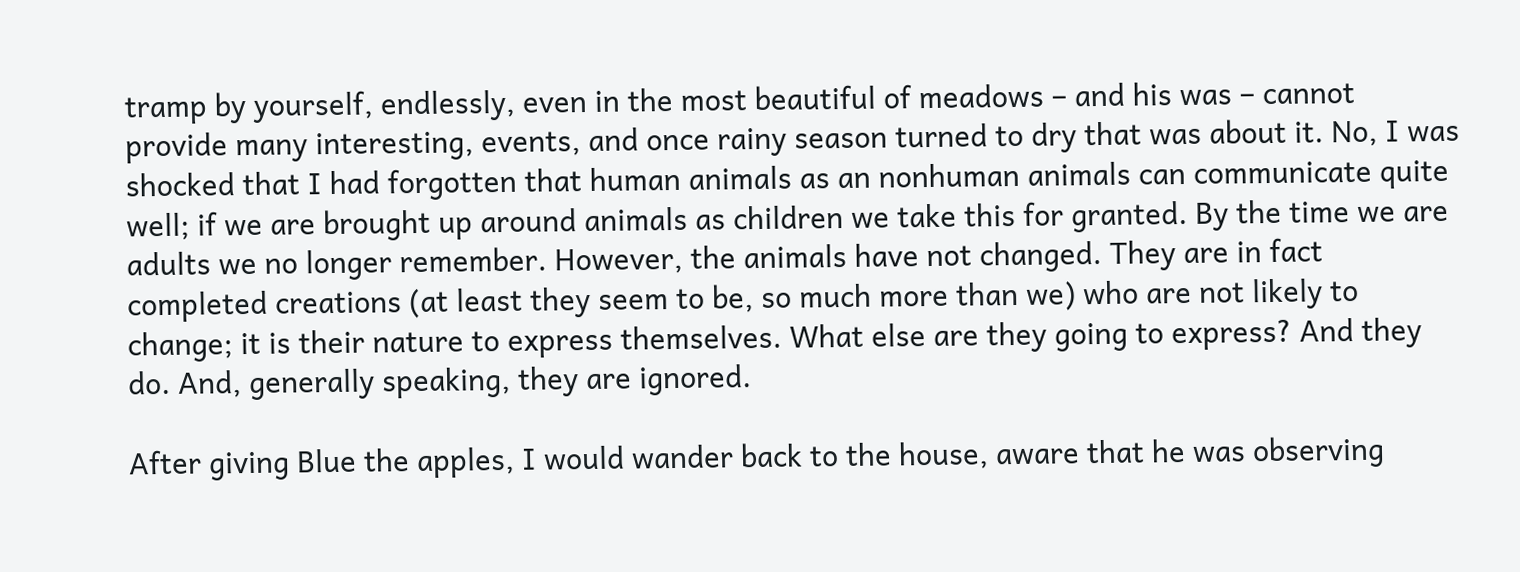tramp by yourself, endlessly, even in the most beautiful of meadows – and his was – cannot provide many interesting, events, and once rainy season turned to dry that was about it. No, I was shocked that I had forgotten that human animals as an nonhuman animals can communicate quite well; if we are brought up around animals as children we take this for granted. By the time we are adults we no longer remember. However, the animals have not changed. They are in fact completed creations (at least they seem to be, so much more than we) who are not likely to change; it is their nature to express themselves. What else are they going to express? And they do. And, generally speaking, they are ignored.

After giving Blue the apples, I would wander back to the house, aware that he was observing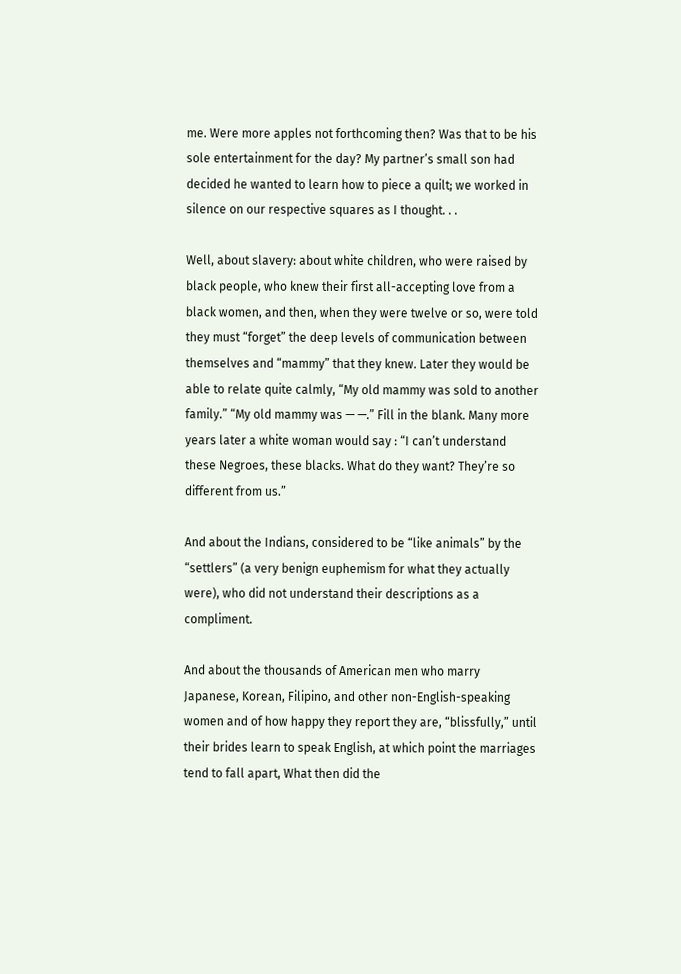me. Were more apples not forthcoming then? Was that to be his sole entertainment for the day? My partner’s small son had decided he wanted to learn how to piece a quilt; we worked in silence on our respective squares as I thought. . .

Well, about slavery: about white children, who were raised by black people, who knew their first all-accepting love from a black women, and then, when they were twelve or so, were told they must “forget” the deep levels of communication between themselves and “mammy” that they knew. Later they would be able to relate quite calmly, “My old mammy was sold to another family.” “My old mammy was — —.” Fill in the blank. Many more years later a white woman would say : “I can’t understand these Negroes, these blacks. What do they want? They’re so different from us.”

And about the Indians, considered to be “like animals” by the “settlers” (a very benign euphemism for what they actually were), who did not understand their descriptions as a compliment.

And about the thousands of American men who marry Japanese, Korean, Filipino, and other non-English-speaking women and of how happy they report they are, “blissfully,” until their brides learn to speak English, at which point the marriages tend to fall apart, What then did the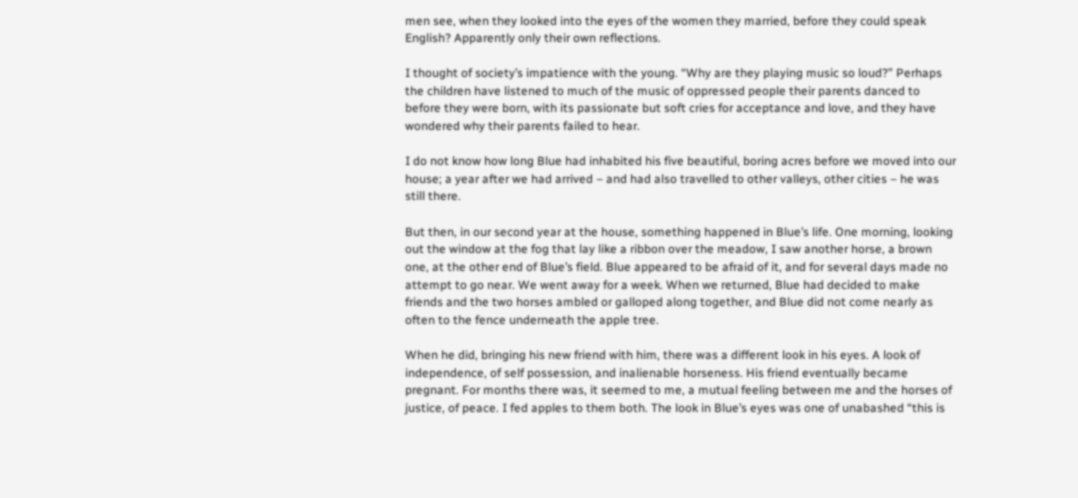men see, when they looked into the eyes of the women they married, before they could speak English? Apparently only their own reflections.

I thought of society’s impatience with the young. “Why are they playing music so loud?” Perhaps the children have listened to much of the music of oppressed people their parents danced to before they were born, with its passionate but soft cries for acceptance and love, and they have wondered why their parents failed to hear.

I do not know how long Blue had inhabited his five beautiful, boring acres before we moved into our house; a year after we had arrived – and had also travelled to other valleys, other cities – he was still there.

But then, in our second year at the house, something happened in Blue’s life. One morning, looking out the window at the fog that lay like a ribbon over the meadow, I saw another horse, a brown one, at the other end of Blue’s field. Blue appeared to be afraid of it, and for several days made no attempt to go near. We went away for a week. When we returned, Blue had decided to make friends and the two horses ambled or galloped along together, and Blue did not come nearly as often to the fence underneath the apple tree.

When he did, bringing his new friend with him, there was a different look in his eyes. A look of independence, of self possession, and inalienable horseness. His friend eventually became pregnant. For months there was, it seemed to me, a mutual feeling between me and the horses of justice, of peace. I fed apples to them both. The look in Blue’s eyes was one of unabashed “this is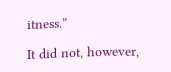itness.”

It did not, however,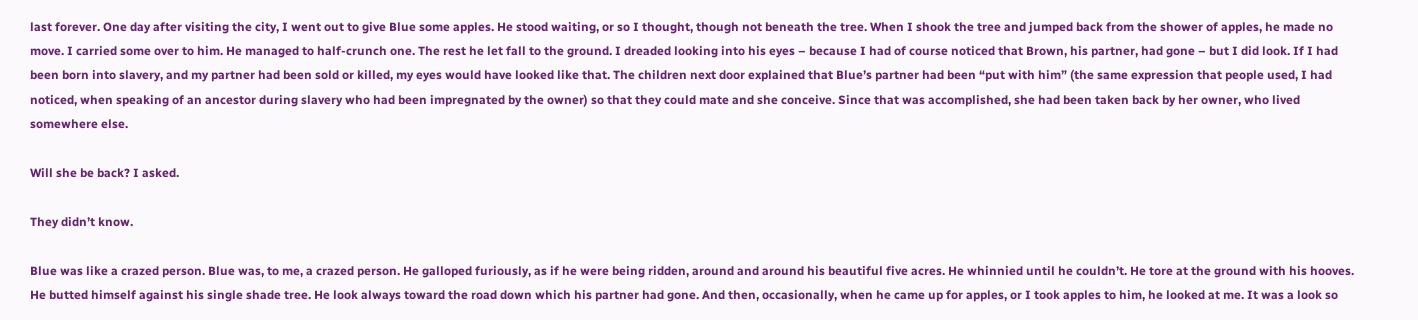last forever. One day after visiting the city, I went out to give Blue some apples. He stood waiting, or so I thought, though not beneath the tree. When I shook the tree and jumped back from the shower of apples, he made no move. I carried some over to him. He managed to half-crunch one. The rest he let fall to the ground. I dreaded looking into his eyes – because I had of course noticed that Brown, his partner, had gone – but I did look. If I had been born into slavery, and my partner had been sold or killed, my eyes would have looked like that. The children next door explained that Blue’s partner had been “put with him” (the same expression that people used, I had noticed, when speaking of an ancestor during slavery who had been impregnated by the owner) so that they could mate and she conceive. Since that was accomplished, she had been taken back by her owner, who lived somewhere else.

Will she be back? I asked.

They didn’t know.

Blue was like a crazed person. Blue was, to me, a crazed person. He galloped furiously, as if he were being ridden, around and around his beautiful five acres. He whinnied until he couldn’t. He tore at the ground with his hooves. He butted himself against his single shade tree. He look always toward the road down which his partner had gone. And then, occasionally, when he came up for apples, or I took apples to him, he looked at me. It was a look so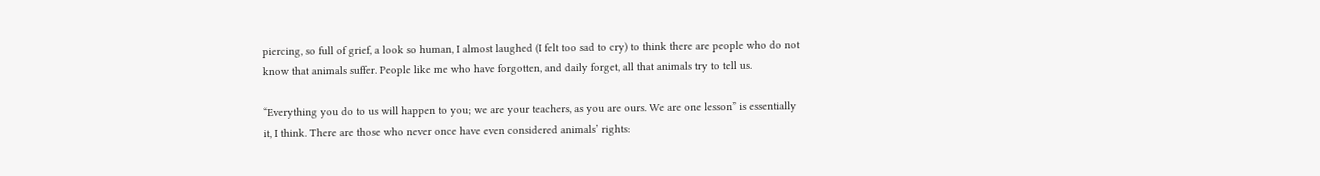piercing, so full of grief, a look so human, I almost laughed (I felt too sad to cry) to think there are people who do not know that animals suffer. People like me who have forgotten, and daily forget, all that animals try to tell us.

“Everything you do to us will happen to you; we are your teachers, as you are ours. We are one lesson” is essentially it, I think. There are those who never once have even considered animals’ rights: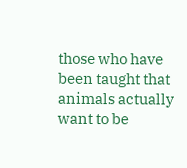those who have been taught that animals actually want to be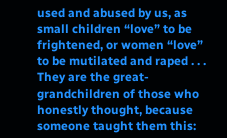used and abused by us, as small children “love” to be frightened, or women “love” to be mutilated and raped . . . They are the great-grandchildren of those who honestly thought, because someone taught them this: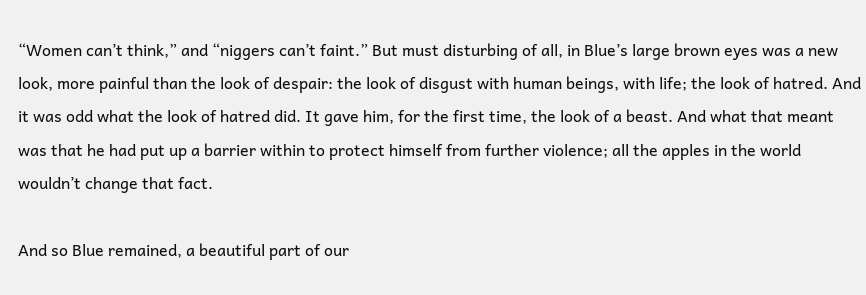“Women can’t think,” and “niggers can’t faint.” But must disturbing of all, in Blue’s large brown eyes was a new look, more painful than the look of despair: the look of disgust with human beings, with life; the look of hatred. And it was odd what the look of hatred did. It gave him, for the first time, the look of a beast. And what that meant was that he had put up a barrier within to protect himself from further violence; all the apples in the world wouldn’t change that fact.

And so Blue remained, a beautiful part of our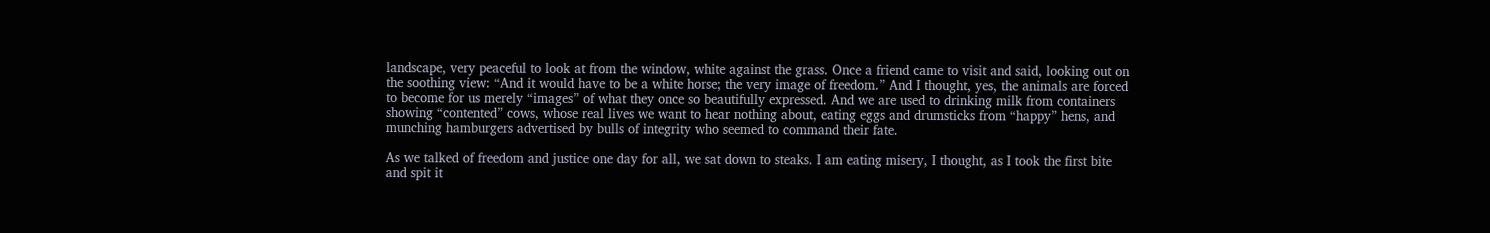landscape, very peaceful to look at from the window, white against the grass. Once a friend came to visit and said, looking out on the soothing view: “And it would have to be a white horse; the very image of freedom.” And I thought, yes, the animals are forced to become for us merely “images” of what they once so beautifully expressed. And we are used to drinking milk from containers showing “contented” cows, whose real lives we want to hear nothing about, eating eggs and drumsticks from “happy” hens, and munching hamburgers advertised by bulls of integrity who seemed to command their fate.

As we talked of freedom and justice one day for all, we sat down to steaks. I am eating misery, I thought, as I took the first bite and spit it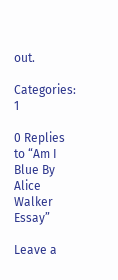out.

Categories: 1

0 Replies to “Am I Blue By Alice Walker Essay”

Leave a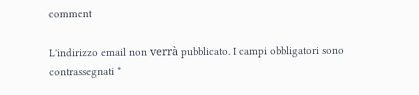comment

L'indirizzo email non verrà pubblicato. I campi obbligatori sono contrassegnati *